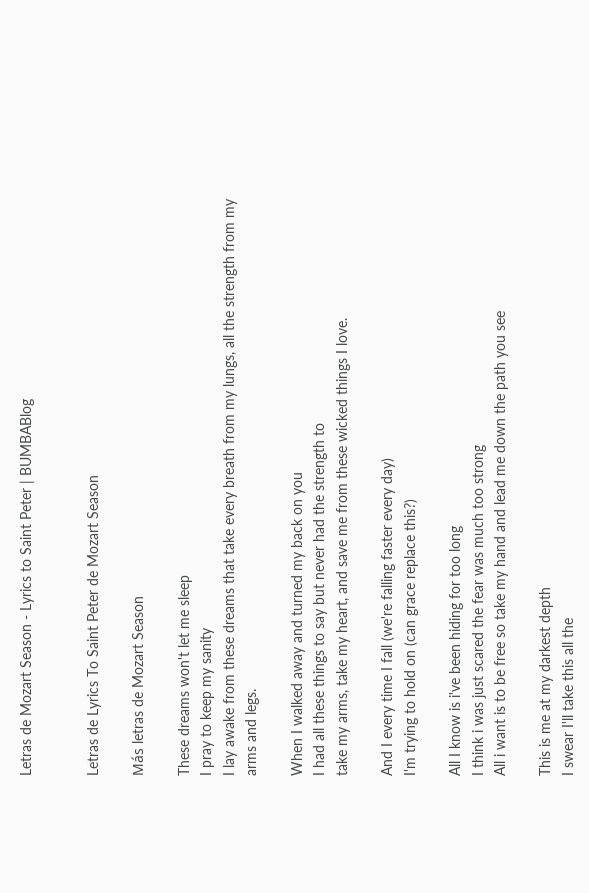Letras de Mozart Season - Lyrics to Saint Peter | BUMBABlog


Letras de Lyrics To Saint Peter de Mozart Season

Más letras de Mozart Season

These dreams won't let me sleep
I pray to keep my sanity
I lay awake from these dreams that take every breath from my lungs, all the strength from my arms and legs.

When I walked away and turned my back on you
I had all these things to say but never had the strength to
take my arms, take my heart, and save me from these wicked things I love.

And I every time I fall (we're falling faster every day)
I'm trying to hold on (can grace replace this?)

All I know is i've been hiding for too long
I think i was just scared the fear was much too strong
All i want is to be free so take my hand and lead me down the path you see

This is me at my darkest depth
I swear I'll take this all the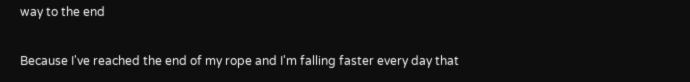way to the end

Because I've reached the end of my rope and I'm falling faster every day that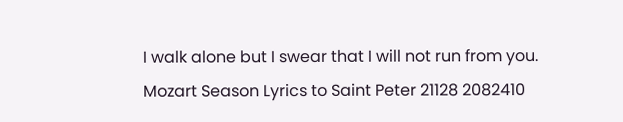I walk alone but I swear that I will not run from you.
Mozart Season Lyrics to Saint Peter 21128 2082410